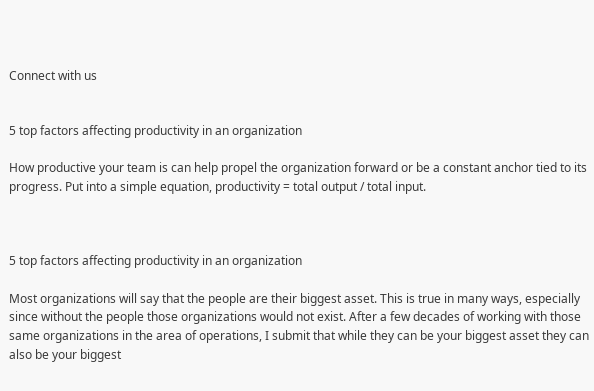Connect with us


5 top factors affecting productivity in an organization

How productive your team is can help propel the organization forward or be a constant anchor tied to its progress. Put into a simple equation, productivity = total output / total input.



5 top factors affecting productivity in an organization

Most organizations will say that the people are their biggest asset. This is true in many ways, especially since without the people those organizations would not exist. After a few decades of working with those same organizations in the area of operations, I submit that while they can be your biggest asset they can also be your biggest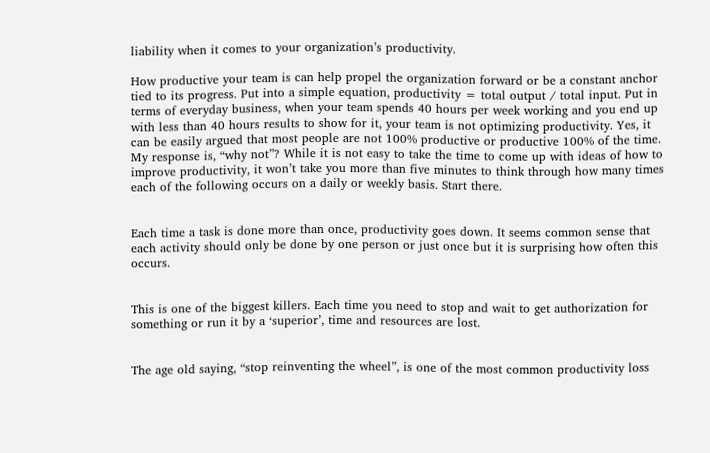liability when it comes to your organization’s productivity.

How productive your team is can help propel the organization forward or be a constant anchor tied to its progress. Put into a simple equation, productivity = total output / total input. Put in terms of everyday business, when your team spends 40 hours per week working and you end up with less than 40 hours results to show for it, your team is not optimizing productivity. Yes, it can be easily argued that most people are not 100% productive or productive 100% of the time. My response is, “why not”? While it is not easy to take the time to come up with ideas of how to improve productivity, it won’t take you more than five minutes to think through how many times each of the following occurs on a daily or weekly basis. Start there.


Each time a task is done more than once, productivity goes down. It seems common sense that each activity should only be done by one person or just once but it is surprising how often this occurs.


This is one of the biggest killers. Each time you need to stop and wait to get authorization for something or run it by a ‘superior’, time and resources are lost.


The age old saying, “stop reinventing the wheel”, is one of the most common productivity loss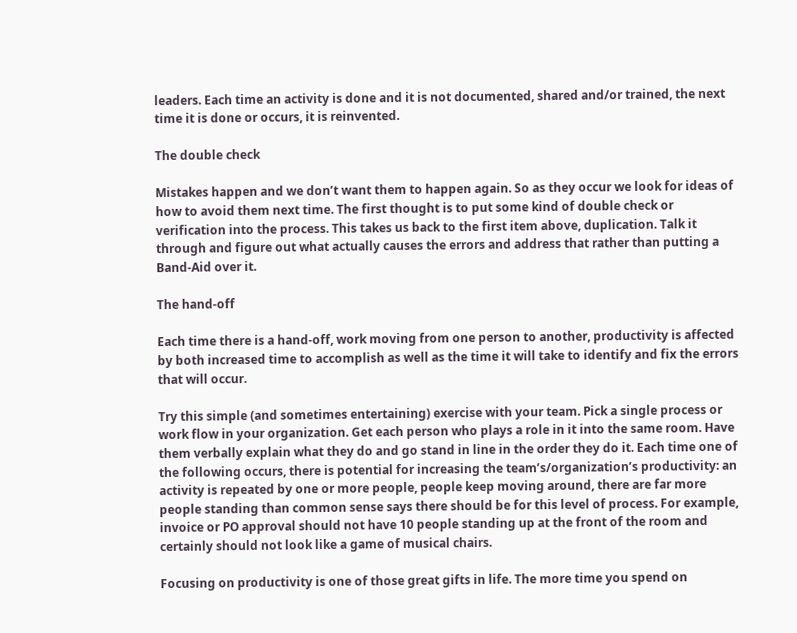leaders. Each time an activity is done and it is not documented, shared and/or trained, the next time it is done or occurs, it is reinvented.

The double check

Mistakes happen and we don’t want them to happen again. So as they occur we look for ideas of how to avoid them next time. The first thought is to put some kind of double check or verification into the process. This takes us back to the first item above, duplication. Talk it through and figure out what actually causes the errors and address that rather than putting a Band-Aid over it.

The hand-off

Each time there is a hand-off, work moving from one person to another, productivity is affected by both increased time to accomplish as well as the time it will take to identify and fix the errors that will occur.

Try this simple (and sometimes entertaining) exercise with your team. Pick a single process or work flow in your organization. Get each person who plays a role in it into the same room. Have them verbally explain what they do and go stand in line in the order they do it. Each time one of the following occurs, there is potential for increasing the team’s/organization’s productivity: an activity is repeated by one or more people, people keep moving around, there are far more people standing than common sense says there should be for this level of process. For example, invoice or PO approval should not have 10 people standing up at the front of the room and certainly should not look like a game of musical chairs.

Focusing on productivity is one of those great gifts in life. The more time you spend on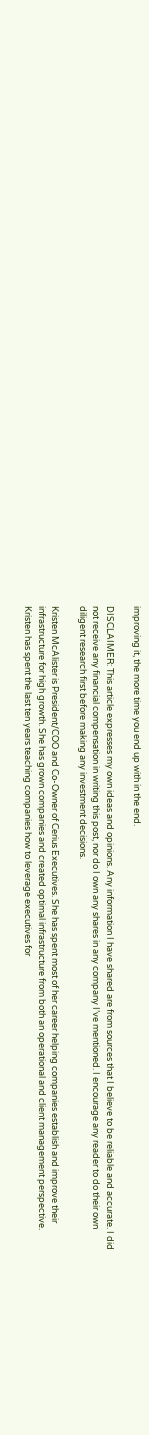improving it, the more time you end up with in the end.

DISCLAIMER: This article expresses my own ideas and opinions. Any information I have shared are from sources that I believe to be reliable and accurate. I did not receive any financial compensation in writing this post, nor do I own any shares in any company I’ve mentioned. I encourage any reader to do their own diligent research first before making any investment decisions.

Kristen McAlister is President/COO and Co-Owner of Cerius Executives. She has spent most of her career helping companies establish and improve their infrastructure for high growth. She has grown companies and created optimal infrastructure from both an operational and client management perspective. Kristen has spent the last ten years teaching companies how to leverage executives for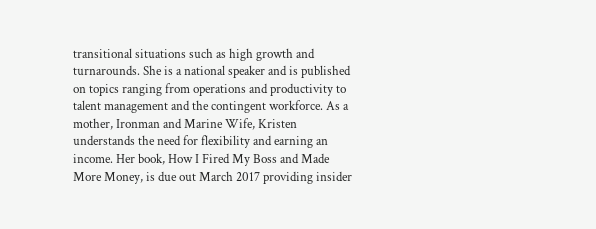transitional situations such as high growth and turnarounds. She is a national speaker and is published on topics ranging from operations and productivity to talent management and the contingent workforce. As a mother, Ironman and Marine Wife, Kristen understands the need for flexibility and earning an income. Her book, How I Fired My Boss and Made More Money, is due out March 2017 providing insider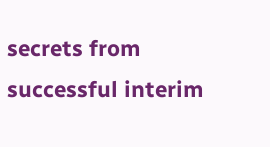secrets from successful interim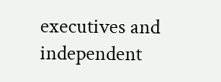executives and independent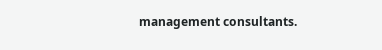management consultants.